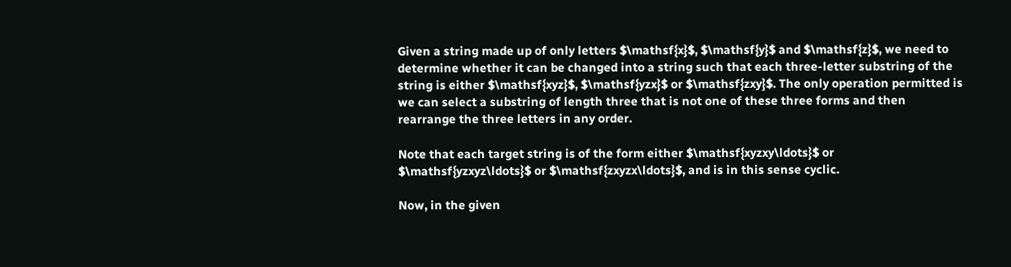Given a string made up of only letters $\mathsf{x}$, $\mathsf{y}$ and $\mathsf{z}$, we need to determine whether it can be changed into a string such that each three-letter substring of the string is either $\mathsf{xyz}$, $\mathsf{yzx}$ or $\mathsf{zxy}$. The only operation permitted is we can select a substring of length three that is not one of these three forms and then rearrange the three letters in any order.

Note that each target string is of the form either $\mathsf{xyzxy\ldots}$ or $\mathsf{yzxyz\ldots}$ or $\mathsf{zxyzx\ldots}$, and is in this sense cyclic.

Now, in the given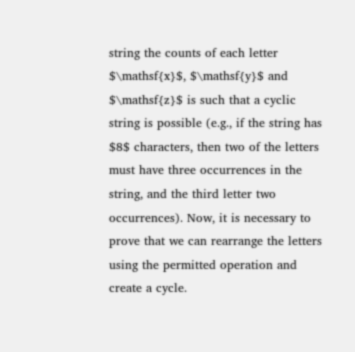string the counts of each letter $\mathsf{x}$, $\mathsf{y}$ and $\mathsf{z}$ is such that a cyclic string is possible (e.g., if the string has $8$ characters, then two of the letters must have three occurrences in the string, and the third letter two occurrences). Now, it is necessary to prove that we can rearrange the letters using the permitted operation and create a cycle.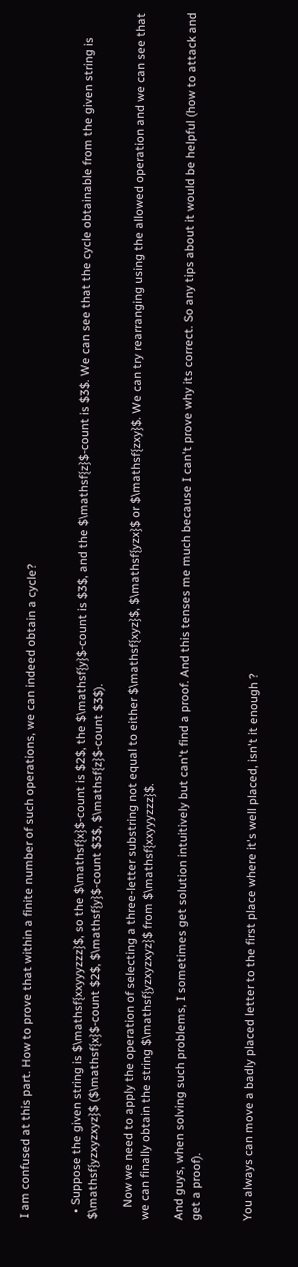I am confused at this part. How to prove that within a finite number of such operations, we can indeed obtain a cycle?


  • Suppose the given string is $\mathsf{xxyyyzzz}$, so the $\mathsf{x}$-count is $2$, the $\mathsf{y}$-count is $3$, and the $\mathsf{z}$-count is $3$. We can see that the cycle obtainable from the given string is $\mathsf{yzxyzxyz}$ ($\mathsf{x}$-count $2$, $\mathsf{y}$-count $3$, $\mathsf{z}$-count $3$).

    Now we need to apply the operation of selecting a three-letter substring not equal to either $\mathsf{xyz}$, $\mathsf{yzx}$ or $\mathsf{zxy}$. We can try rearranging using the allowed operation and we can see that we can finally obtain the string $\mathsf{yzxyzxyz}$ from $\mathsf{xxyyyzzz}$.

And guys, when solving such problems, I sometimes get solution intuitively but can't find a proof. And this tenses me much because I can't prove why its correct. So any tips about it would be helpful (how to attack and get a proof).


You always can move a badly placed letter to the first place where it's well placed, isn't it enough ?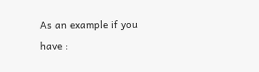As an example if you have :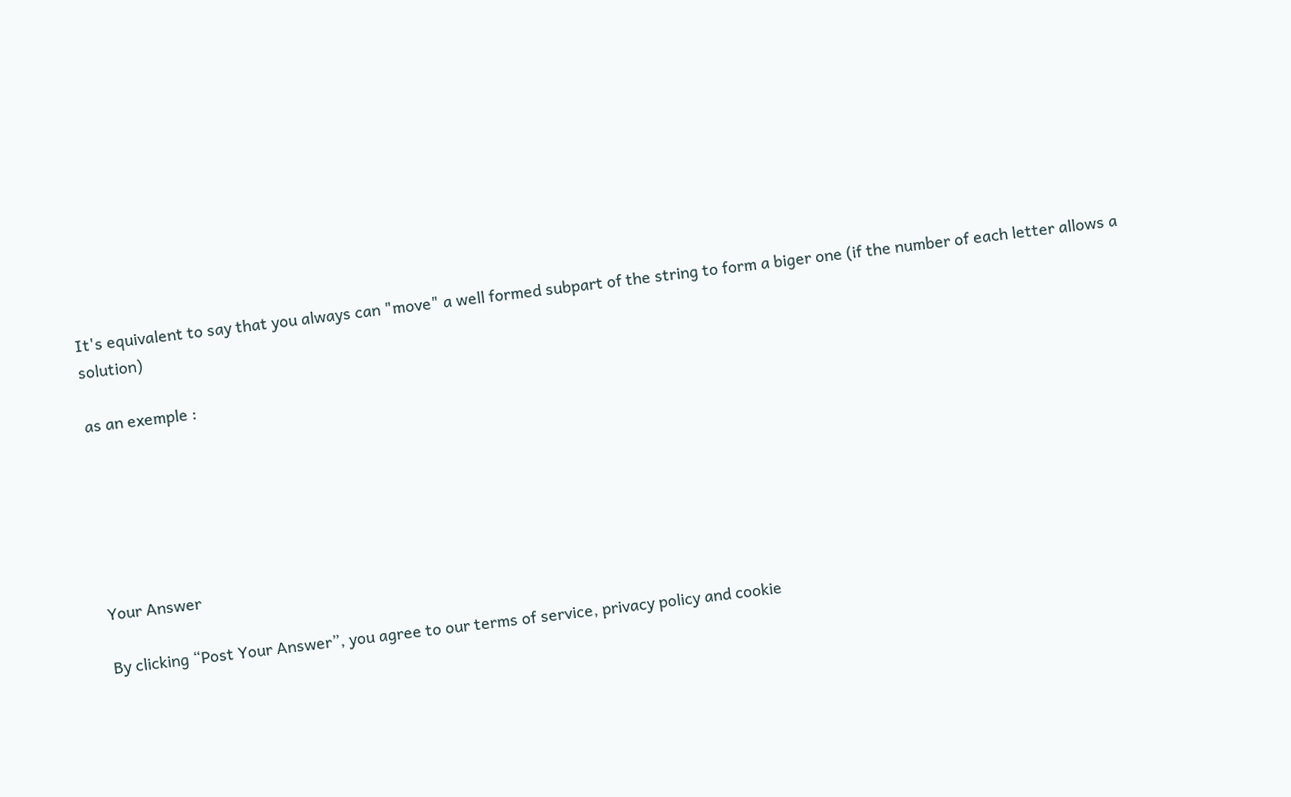It's equivalent to say that you always can "move" a well formed subpart of the string to form a biger one (if the number of each letter allows a solution)

as an exemple :






Your Answer

By clicking “Post Your Answer”, you agree to our terms of service, privacy policy and cookie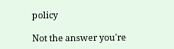policy

Not the answer you're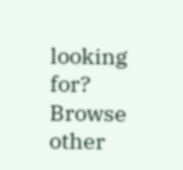looking for? Browse other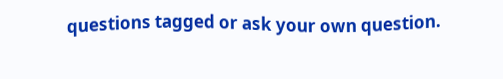questions tagged or ask your own question.